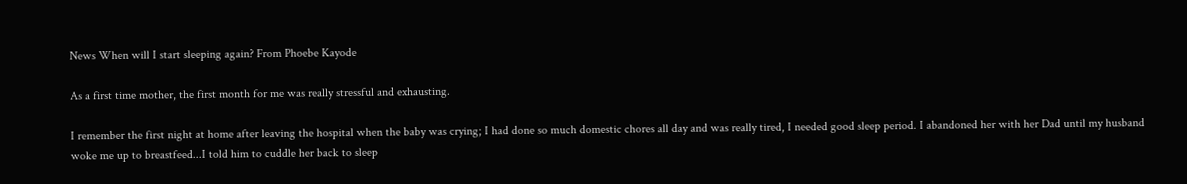News When will I start sleeping again? From Phoebe Kayode

As a first time mother, the first month for me was really stressful and exhausting.

I remember the first night at home after leaving the hospital when the baby was crying; I had done so much domestic chores all day and was really tired, I needed good sleep period. I abandoned her with her Dad until my husband  woke me up to breastfeed...I told him to cuddle her back to sleep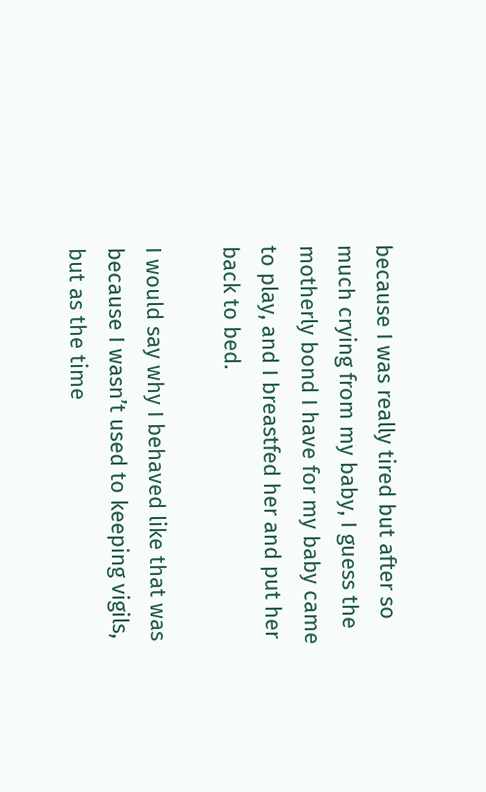because I was really tired but after so much crying from my baby, I guess the motherly bond I have for my baby came to play, and I breastfed her and put her back to bed.

I would say why I behaved like that was because I wasn’t used to keeping vigils, but as the time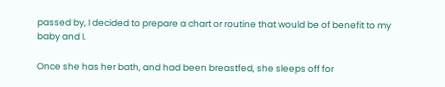passed by, I decided to prepare a chart or routine that would be of benefit to my baby and I.

Once she has her bath, and had been breastfed, she sleeps off for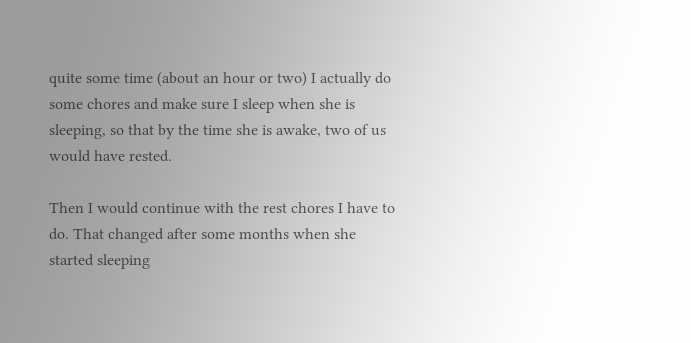quite some time (about an hour or two) I actually do some chores and make sure I sleep when she is sleeping, so that by the time she is awake, two of us would have rested.

Then I would continue with the rest chores I have to do. That changed after some months when she started sleeping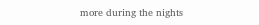more during the nights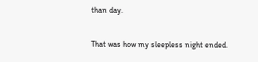than day.

That was how my sleepless night ended.